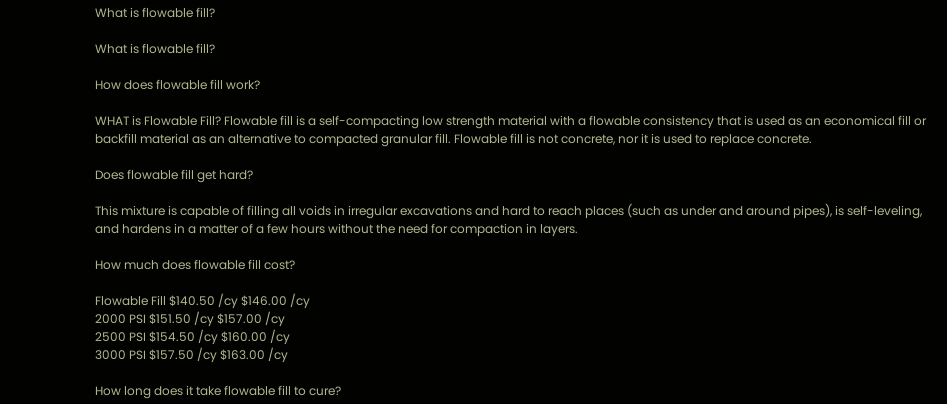What is flowable fill?

What is flowable fill?

How does flowable fill work?

WHAT is Flowable Fill? Flowable fill is a self-compacting low strength material with a flowable consistency that is used as an economical fill or backfill material as an alternative to compacted granular fill. Flowable fill is not concrete, nor it is used to replace concrete.

Does flowable fill get hard?

This mixture is capable of filling all voids in irregular excavations and hard to reach places (such as under and around pipes), is self-leveling, and hardens in a matter of a few hours without the need for compaction in layers.

How much does flowable fill cost?

Flowable Fill $140.50 /cy $146.00 /cy
2000 PSI $151.50 /cy $157.00 /cy
2500 PSI $154.50 /cy $160.00 /cy
3000 PSI $157.50 /cy $163.00 /cy

How long does it take flowable fill to cure?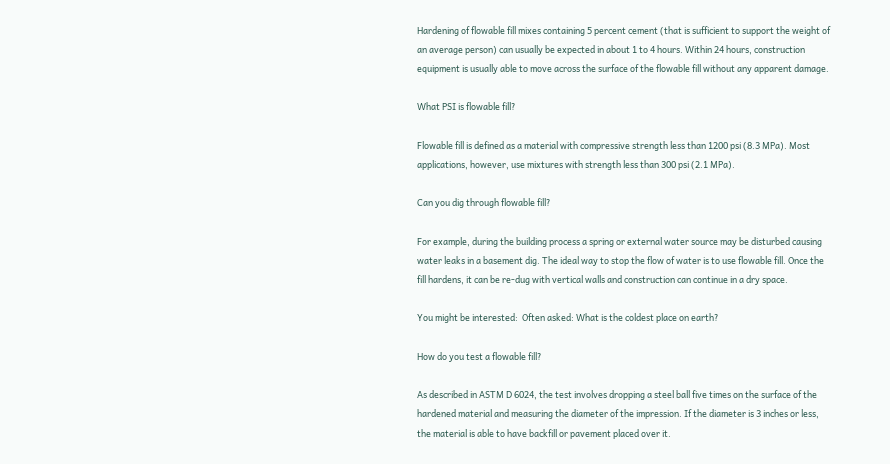Hardening of flowable fill mixes containing 5 percent cement (that is sufficient to support the weight of an average person) can usually be expected in about 1 to 4 hours. Within 24 hours, construction equipment is usually able to move across the surface of the flowable fill without any apparent damage.

What PSI is flowable fill?

Flowable fill is defined as a material with compressive strength less than 1200 psi (8.3 MPa). Most applications, however, use mixtures with strength less than 300 psi (2.1 MPa).

Can you dig through flowable fill?

For example, during the building process a spring or external water source may be disturbed causing water leaks in a basement dig. The ideal way to stop the flow of water is to use flowable fill. Once the fill hardens, it can be re-dug with vertical walls and construction can continue in a dry space.

You might be interested:  Often asked: What is the coldest place on earth?

How do you test a flowable fill?

As described in ASTM D 6024, the test involves dropping a steel ball five times on the surface of the hardened material and measuring the diameter of the impression. If the diameter is 3 inches or less, the material is able to have backfill or pavement placed over it.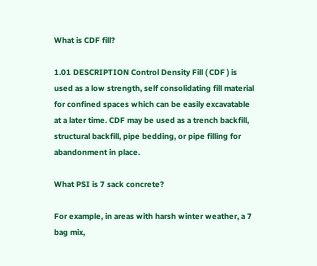What is CDF fill?

1.01 DESCRIPTION Control Density Fill ( CDF ) is used as a low strength, self consolidating fill material for confined spaces which can be easily excavatable at a later time. CDF may be used as a trench backfill, structural backfill, pipe bedding, or pipe filling for abandonment in place.

What PSI is 7 sack concrete?

For example, in areas with harsh winter weather, a 7 bag mix,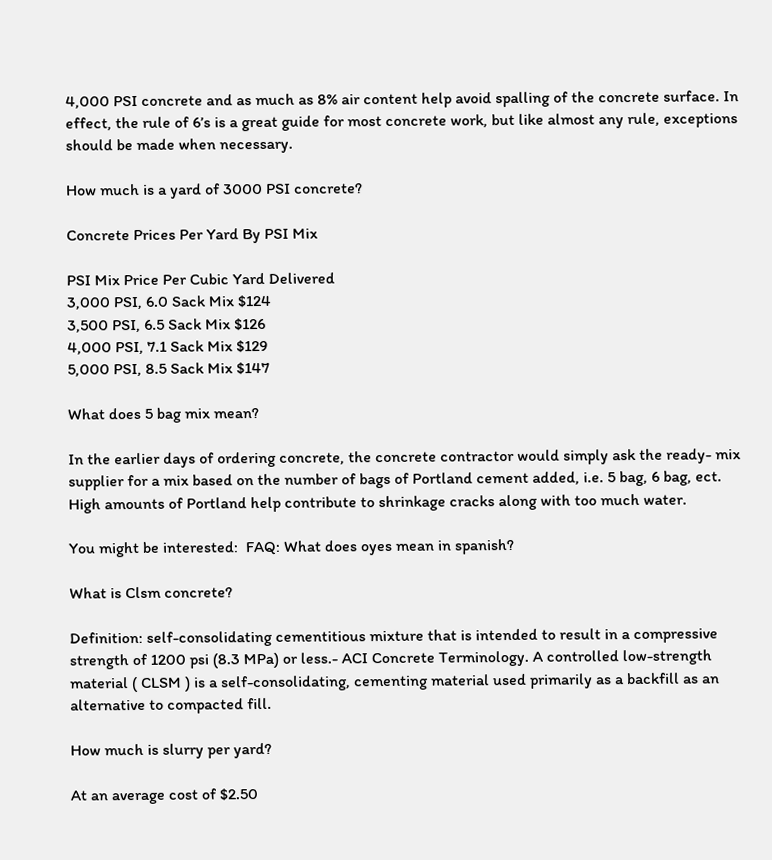4,000 PSI concrete and as much as 8% air content help avoid spalling of the concrete surface. In effect, the rule of 6’s is a great guide for most concrete work, but like almost any rule, exceptions should be made when necessary.

How much is a yard of 3000 PSI concrete?

Concrete Prices Per Yard By PSI Mix

PSI Mix Price Per Cubic Yard Delivered
3,000 PSI, 6.0 Sack Mix $124
3,500 PSI, 6.5 Sack Mix $126
4,000 PSI, 7.1 Sack Mix $129
5,000 PSI, 8.5 Sack Mix $147

What does 5 bag mix mean?

In the earlier days of ordering concrete, the concrete contractor would simply ask the ready- mix supplier for a mix based on the number of bags of Portland cement added, i.e. 5 bag, 6 bag, ect. High amounts of Portland help contribute to shrinkage cracks along with too much water.

You might be interested:  FAQ: What does oyes mean in spanish?

What is Clsm concrete?

Definition: self-consolidating cementitious mixture that is intended to result in a compressive strength of 1200 psi (8.3 MPa) or less.- ACI Concrete Terminology. A controlled low-strength material ( CLSM ) is a self-consolidating, cementing material used primarily as a backfill as an alternative to compacted fill.

How much is slurry per yard?

At an average cost of $2.50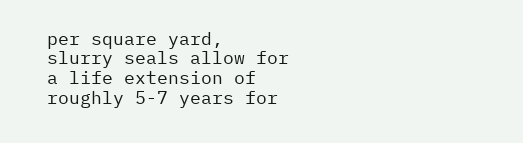per square yard, slurry seals allow for a life extension of roughly 5-7 years for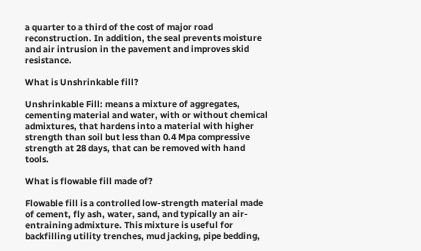a quarter to a third of the cost of major road reconstruction. In addition, the seal prevents moisture and air intrusion in the pavement and improves skid resistance.

What is Unshrinkable fill?

Unshrinkable Fill: means a mixture of aggregates, cementing material and water, with or without chemical admixtures, that hardens into a material with higher strength than soil but less than 0.4 Mpa compressive strength at 28 days, that can be removed with hand tools.

What is flowable fill made of?

Flowable fill is a controlled low-strength material made of cement, fly ash, water, sand, and typically an air-entraining admixture. This mixture is useful for backfilling utility trenches, mud jacking, pipe bedding,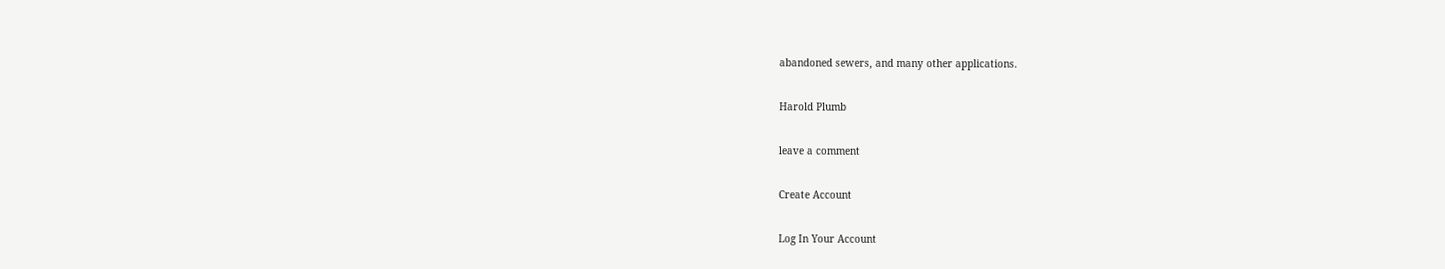abandoned sewers, and many other applications.

Harold Plumb

leave a comment

Create Account

Log In Your Account